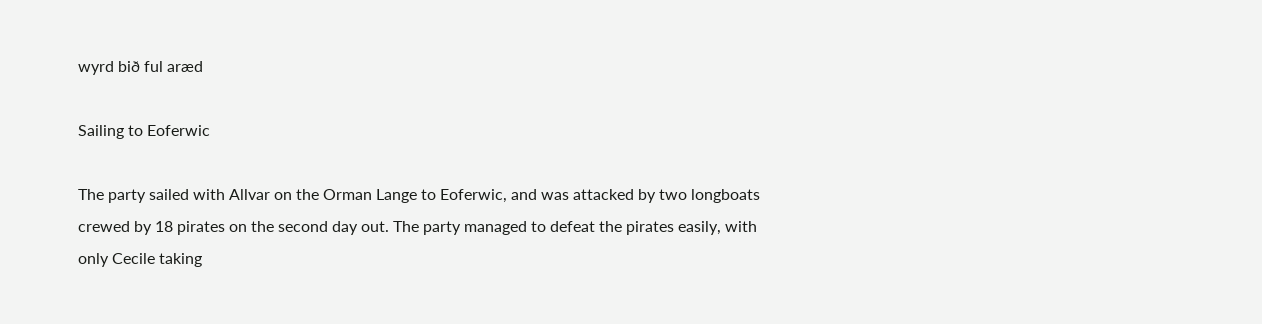wyrd bið ful aræd

Sailing to Eoferwic

The party sailed with Allvar on the Orman Lange to Eoferwic, and was attacked by two longboats crewed by 18 pirates on the second day out. The party managed to defeat the pirates easily, with only Cecile taking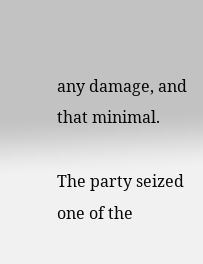any damage, and that minimal.

The party seized one of the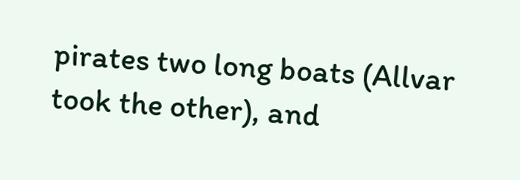pirates two long boats (Allvar took the other), and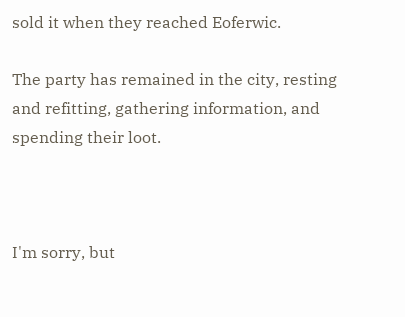sold it when they reached Eoferwic.

The party has remained in the city, resting and refitting, gathering information, and spending their loot.



I'm sorry, but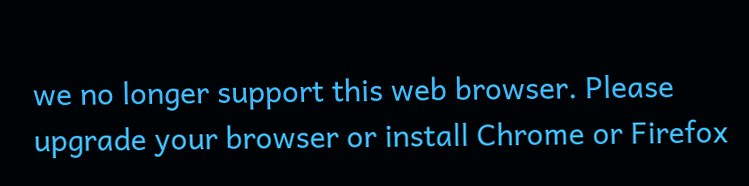we no longer support this web browser. Please upgrade your browser or install Chrome or Firefox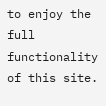to enjoy the full functionality of this site.